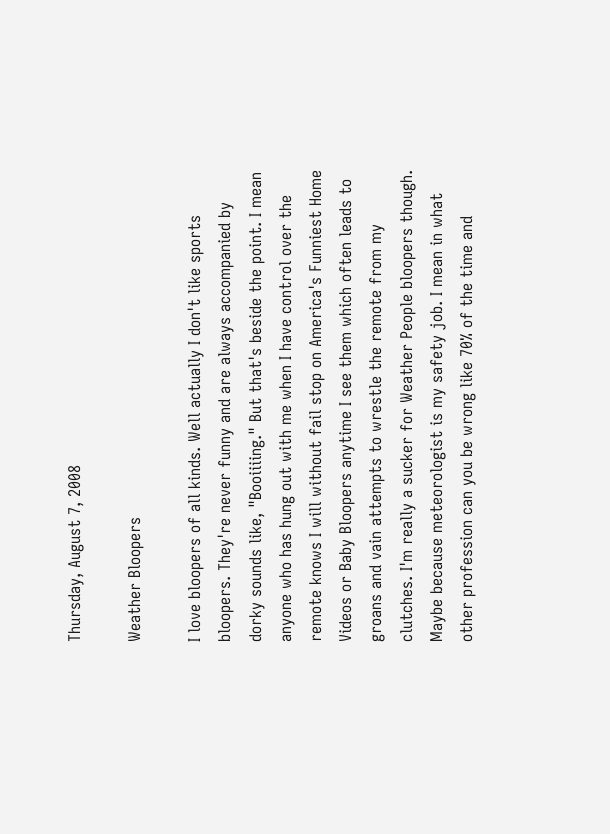Thursday, August 7, 2008

Weather Bloopers

I love bloopers of all kinds. Well actually I don't like sports bloopers. They're never funny and are always accompanied by dorky sounds like, "Booiiiing." But that's beside the point. I mean anyone who has hung out with me when I have control over the remote knows I will without fail stop on America's Funniest Home Videos or Baby Bloopers anytime I see them which often leads to groans and vain attempts to wrestle the remote from my clutches. I'm really a sucker for Weather People bloopers though. Maybe because meteorologist is my safety job. I mean in what other profession can you be wrong like 70% of the time and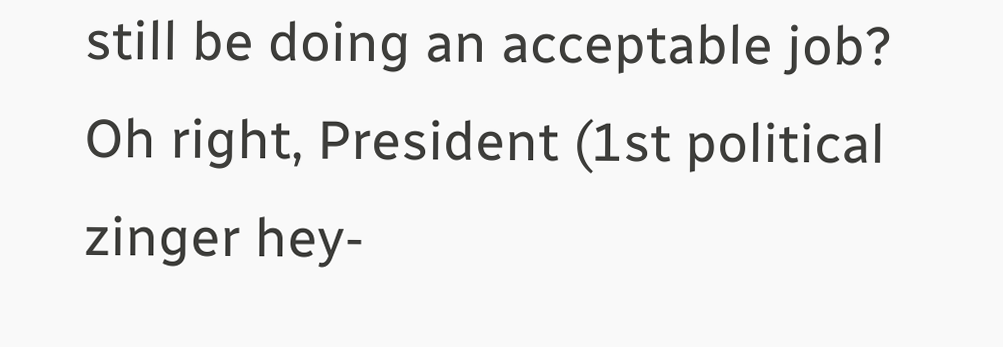still be doing an acceptable job? Oh right, President (1st political zinger hey-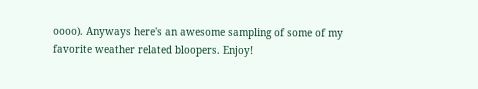oooo). Anyways here's an awesome sampling of some of my favorite weather related bloopers. Enjoy!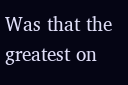Was that the greatest on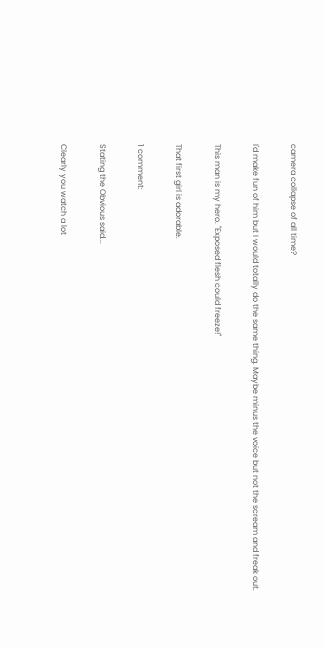camera collapse of all time?

I'd make fun of him but I would totally do the same thing. Maybe minus the voice but not the scream and freak out.

This man is my hero. "Exposed flesh could freeze!"

That first girl is adorable.

1 comment:

Stating the Obvious said...

Clearly you watch a lot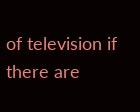of television if there are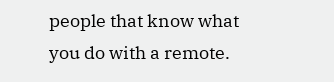people that know what you do with a remote.